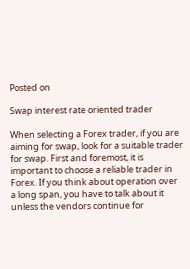Posted on

Swap interest rate oriented trader

When selecting a Forex trader, if you are aiming for swap, look for a suitable trader for swap. First and foremost, it is important to choose a reliable trader in Forex. If you think about operation over a long span, you have to talk about it unless the vendors continue for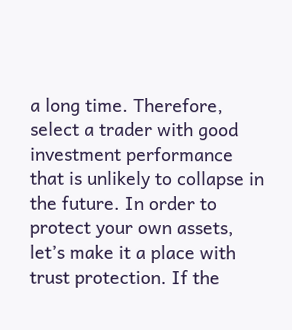a long time. Therefore, select a trader with good investment performance that is unlikely to collapse in the future. In order to protect your own assets, let’s make it a place with trust protection. If the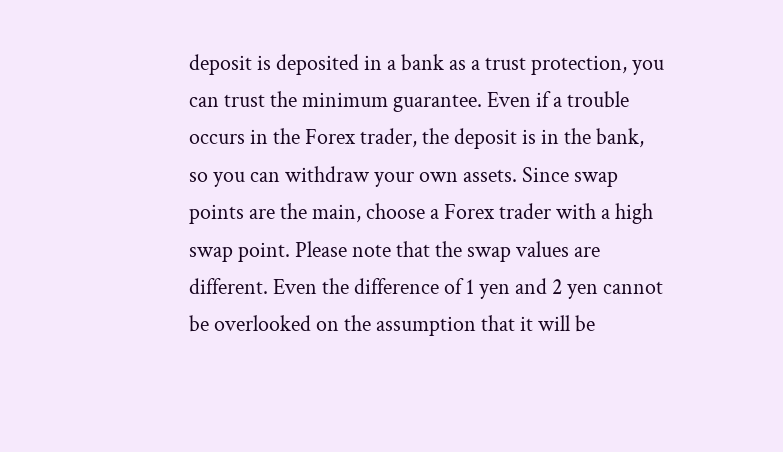deposit is deposited in a bank as a trust protection, you can trust the minimum guarantee. Even if a trouble occurs in the Forex trader, the deposit is in the bank, so you can withdraw your own assets. Since swap points are the main, choose a Forex trader with a high swap point. Please note that the swap values are different. Even the difference of 1 yen and 2 yen cannot be overlooked on the assumption that it will be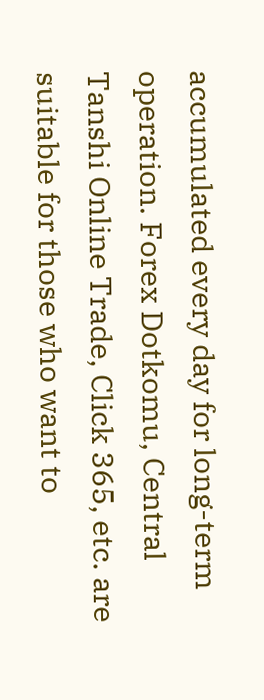accumulated every day for long-term operation. Forex Dotkomu, Central Tanshi Online Trade, Click 365, etc. are suitable for those who want to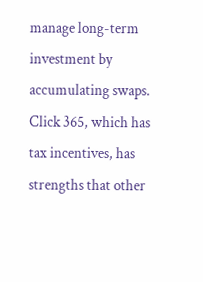manage long-term investment by accumulating swaps. Click 365, which has tax incentives, has strengths that other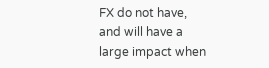FX do not have, and will have a large impact when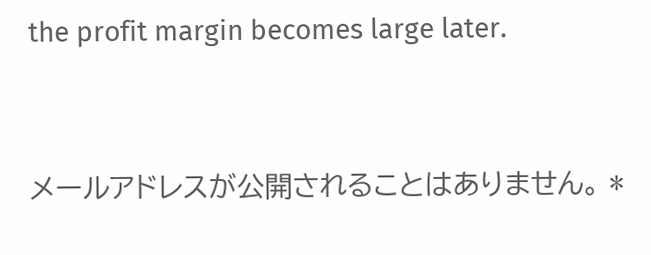the profit margin becomes large later.


メールアドレスが公開されることはありません。 *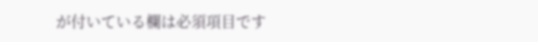が付いている欄は必須項目です